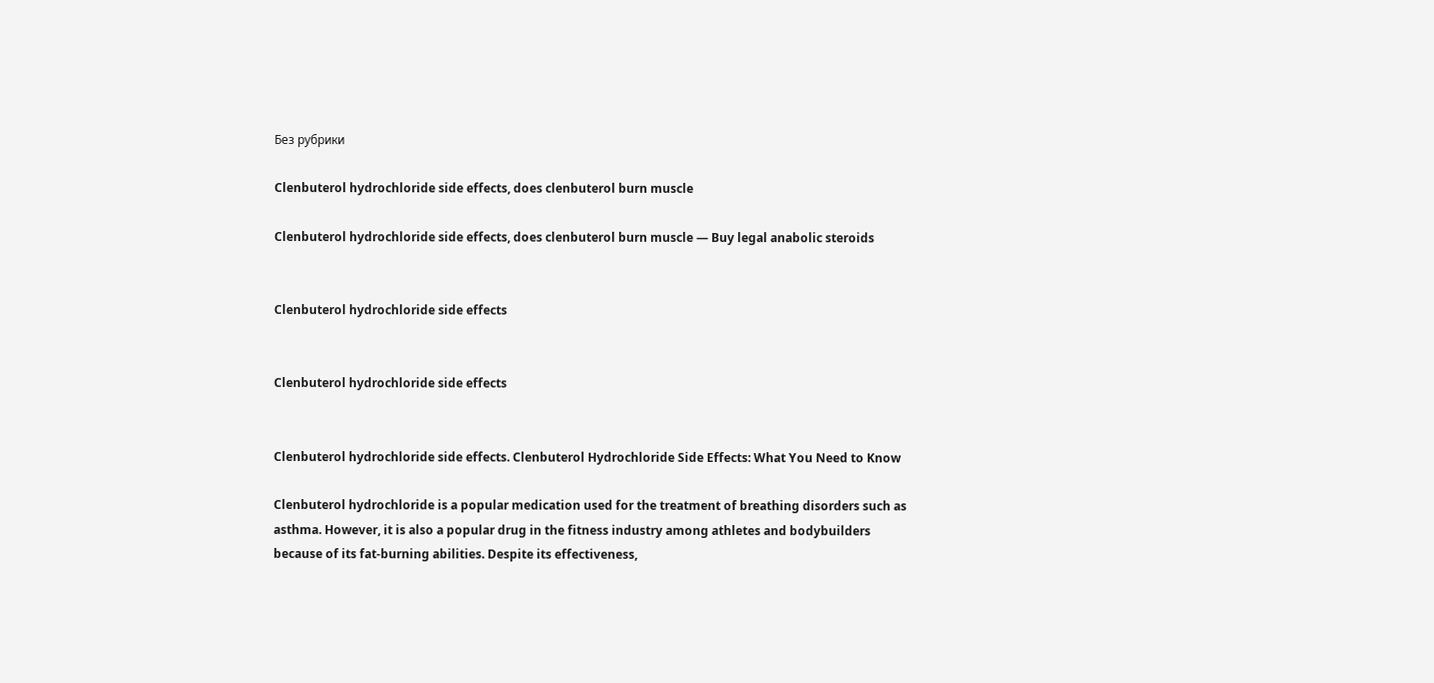Без рубрики

Clenbuterol hydrochloride side effects, does clenbuterol burn muscle

Clenbuterol hydrochloride side effects, does clenbuterol burn muscle — Buy legal anabolic steroids


Clenbuterol hydrochloride side effects


Clenbuterol hydrochloride side effects


Clenbuterol hydrochloride side effects. Clenbuterol Hydrochloride Side Effects: What You Need to Know

Clenbuterol hydrochloride is a popular medication used for the treatment of breathing disorders such as asthma. However, it is also a popular drug in the fitness industry among athletes and bodybuilders because of its fat-burning abilities. Despite its effectiveness,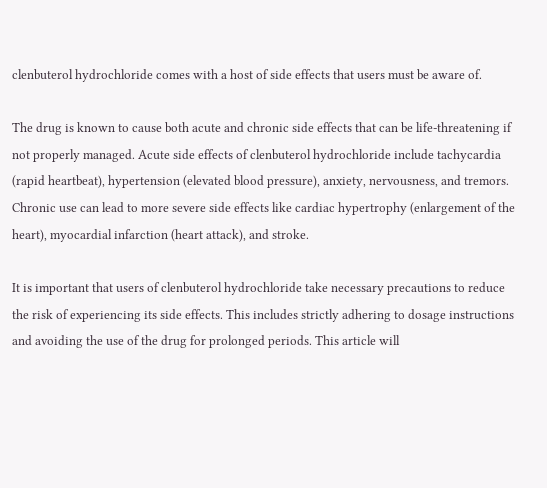clenbuterol hydrochloride comes with a host of side effects that users must be aware of.

The drug is known to cause both acute and chronic side effects that can be life-threatening if not properly managed. Acute side effects of clenbuterol hydrochloride include tachycardia (rapid heartbeat), hypertension (elevated blood pressure), anxiety, nervousness, and tremors. Chronic use can lead to more severe side effects like cardiac hypertrophy (enlargement of the heart), myocardial infarction (heart attack), and stroke.

It is important that users of clenbuterol hydrochloride take necessary precautions to reduce the risk of experiencing its side effects. This includes strictly adhering to dosage instructions and avoiding the use of the drug for prolonged periods. This article will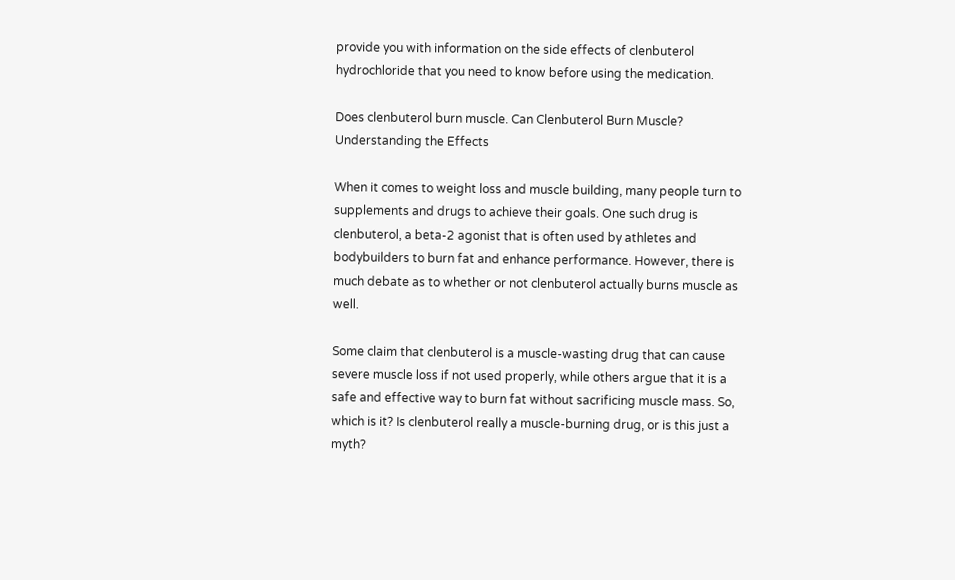provide you with information on the side effects of clenbuterol hydrochloride that you need to know before using the medication.

Does clenbuterol burn muscle. Can Clenbuterol Burn Muscle? Understanding the Effects

When it comes to weight loss and muscle building, many people turn to supplements and drugs to achieve their goals. One such drug is clenbuterol, a beta-2 agonist that is often used by athletes and bodybuilders to burn fat and enhance performance. However, there is much debate as to whether or not clenbuterol actually burns muscle as well.

Some claim that clenbuterol is a muscle-wasting drug that can cause severe muscle loss if not used properly, while others argue that it is a safe and effective way to burn fat without sacrificing muscle mass. So, which is it? Is clenbuterol really a muscle-burning drug, or is this just a myth?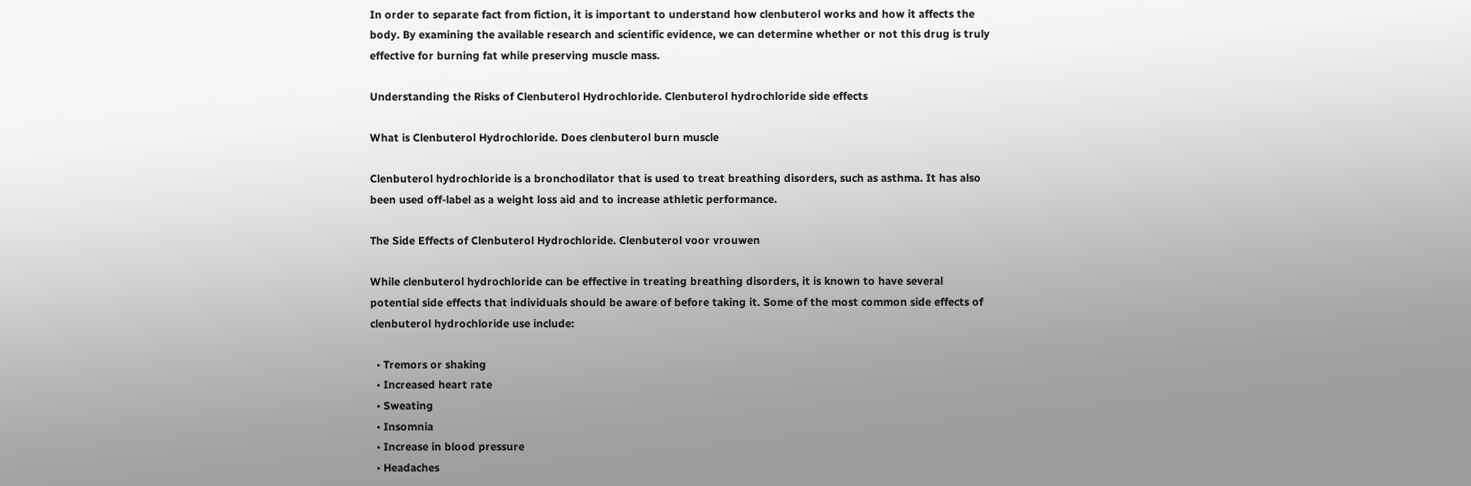In order to separate fact from fiction, it is important to understand how clenbuterol works and how it affects the body. By examining the available research and scientific evidence, we can determine whether or not this drug is truly effective for burning fat while preserving muscle mass.

Understanding the Risks of Clenbuterol Hydrochloride. Clenbuterol hydrochloride side effects

What is Clenbuterol Hydrochloride. Does clenbuterol burn muscle

Clenbuterol hydrochloride is a bronchodilator that is used to treat breathing disorders, such as asthma. It has also been used off-label as a weight loss aid and to increase athletic performance.

The Side Effects of Clenbuterol Hydrochloride. Clenbuterol voor vrouwen

While clenbuterol hydrochloride can be effective in treating breathing disorders, it is known to have several potential side effects that individuals should be aware of before taking it. Some of the most common side effects of clenbuterol hydrochloride use include:

  • Tremors or shaking
  • Increased heart rate
  • Sweating
  • Insomnia
  • Increase in blood pressure
  • Headaches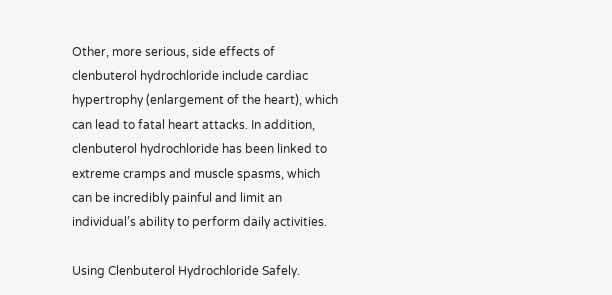Other, more serious, side effects of clenbuterol hydrochloride include cardiac hypertrophy (enlargement of the heart), which can lead to fatal heart attacks. In addition, clenbuterol hydrochloride has been linked to extreme cramps and muscle spasms, which can be incredibly painful and limit an individual’s ability to perform daily activities.

Using Clenbuterol Hydrochloride Safely.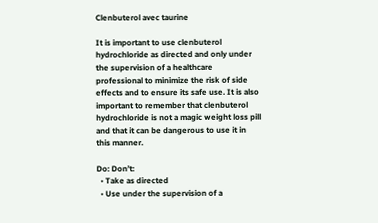Clenbuterol avec taurine

It is important to use clenbuterol hydrochloride as directed and only under the supervision of a healthcare professional to minimize the risk of side effects and to ensure its safe use. It is also important to remember that clenbuterol hydrochloride is not a magic weight loss pill and that it can be dangerous to use it in this manner.

Do: Don’t:
  • Take as directed
  • Use under the supervision of a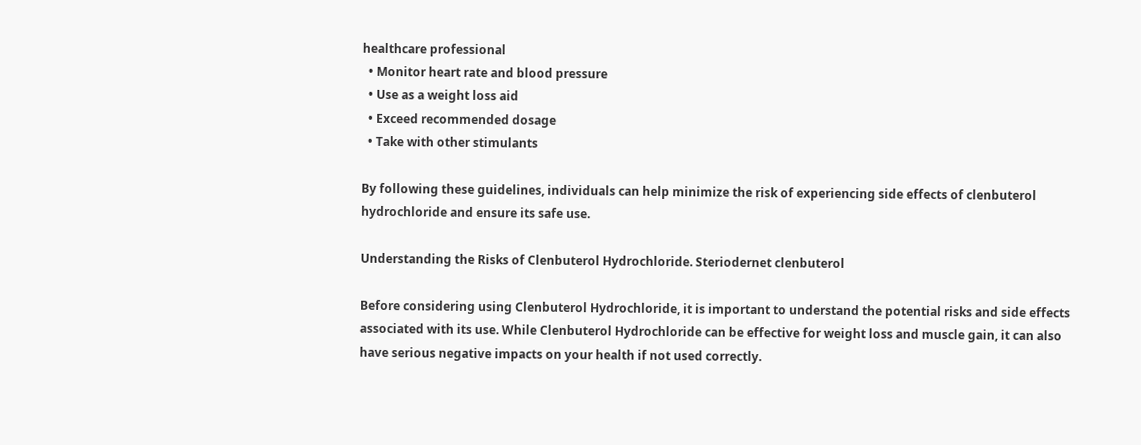healthcare professional
  • Monitor heart rate and blood pressure
  • Use as a weight loss aid
  • Exceed recommended dosage
  • Take with other stimulants

By following these guidelines, individuals can help minimize the risk of experiencing side effects of clenbuterol hydrochloride and ensure its safe use.

Understanding the Risks of Clenbuterol Hydrochloride. Steriodernet clenbuterol

Before considering using Clenbuterol Hydrochloride, it is important to understand the potential risks and side effects associated with its use. While Clenbuterol Hydrochloride can be effective for weight loss and muscle gain, it can also have serious negative impacts on your health if not used correctly.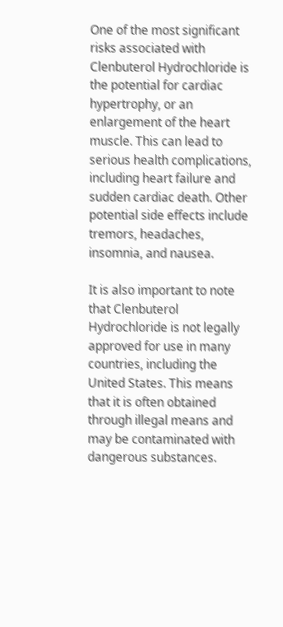One of the most significant risks associated with Clenbuterol Hydrochloride is the potential for cardiac hypertrophy, or an enlargement of the heart muscle. This can lead to serious health complications, including heart failure and sudden cardiac death. Other potential side effects include tremors, headaches, insomnia, and nausea.

It is also important to note that Clenbuterol Hydrochloride is not legally approved for use in many countries, including the United States. This means that it is often obtained through illegal means and may be contaminated with dangerous substances.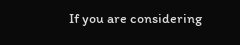If you are considering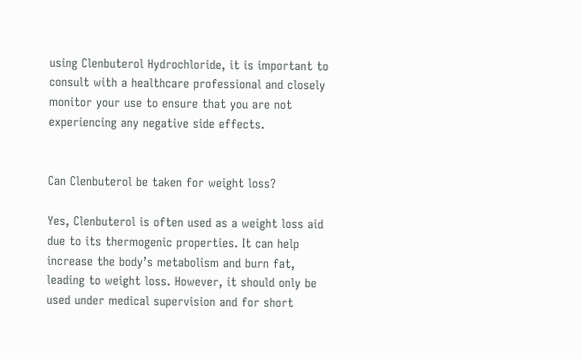using Clenbuterol Hydrochloride, it is important to consult with a healthcare professional and closely monitor your use to ensure that you are not experiencing any negative side effects.


Can Clenbuterol be taken for weight loss?

Yes, Clenbuterol is often used as a weight loss aid due to its thermogenic properties. It can help increase the body’s metabolism and burn fat, leading to weight loss. However, it should only be used under medical supervision and for short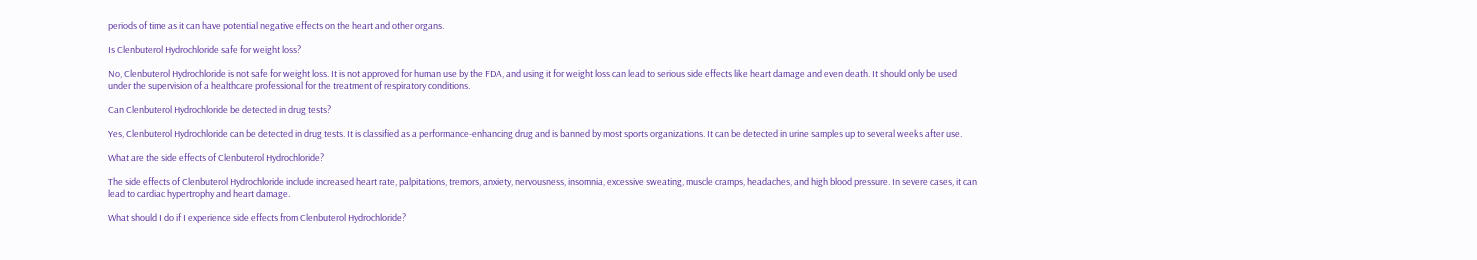periods of time as it can have potential negative effects on the heart and other organs.

Is Clenbuterol Hydrochloride safe for weight loss?

No, Clenbuterol Hydrochloride is not safe for weight loss. It is not approved for human use by the FDA, and using it for weight loss can lead to serious side effects like heart damage and even death. It should only be used under the supervision of a healthcare professional for the treatment of respiratory conditions.

Can Clenbuterol Hydrochloride be detected in drug tests?

Yes, Clenbuterol Hydrochloride can be detected in drug tests. It is classified as a performance-enhancing drug and is banned by most sports organizations. It can be detected in urine samples up to several weeks after use.

What are the side effects of Clenbuterol Hydrochloride?

The side effects of Clenbuterol Hydrochloride include increased heart rate, palpitations, tremors, anxiety, nervousness, insomnia, excessive sweating, muscle cramps, headaches, and high blood pressure. In severe cases, it can lead to cardiac hypertrophy and heart damage.

What should I do if I experience side effects from Clenbuterol Hydrochloride?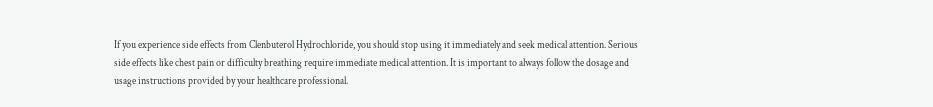If you experience side effects from Clenbuterol Hydrochloride, you should stop using it immediately and seek medical attention. Serious side effects like chest pain or difficulty breathing require immediate medical attention. It is important to always follow the dosage and usage instructions provided by your healthcare professional.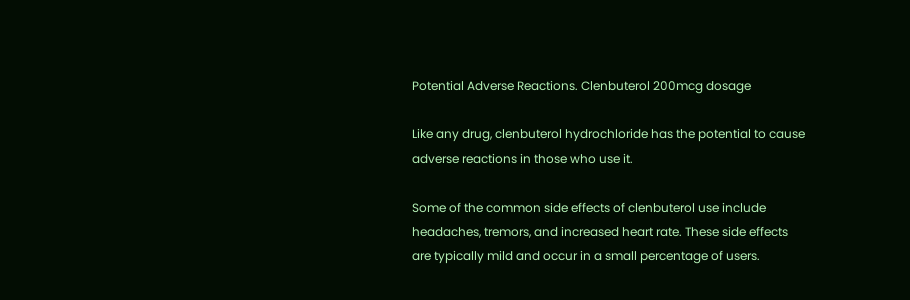Potential Adverse Reactions. Clenbuterol 200mcg dosage

Like any drug, clenbuterol hydrochloride has the potential to cause adverse reactions in those who use it.

Some of the common side effects of clenbuterol use include headaches, tremors, and increased heart rate. These side effects are typically mild and occur in a small percentage of users.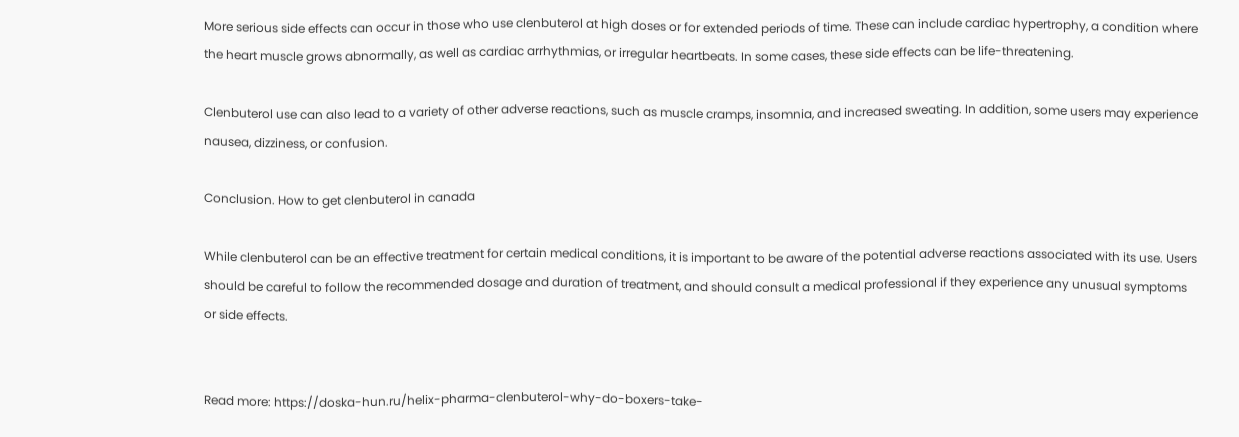More serious side effects can occur in those who use clenbuterol at high doses or for extended periods of time. These can include cardiac hypertrophy, a condition where the heart muscle grows abnormally, as well as cardiac arrhythmias, or irregular heartbeats. In some cases, these side effects can be life-threatening.

Clenbuterol use can also lead to a variety of other adverse reactions, such as muscle cramps, insomnia, and increased sweating. In addition, some users may experience nausea, dizziness, or confusion.

Conclusion. How to get clenbuterol in canada

While clenbuterol can be an effective treatment for certain medical conditions, it is important to be aware of the potential adverse reactions associated with its use. Users should be careful to follow the recommended dosage and duration of treatment, and should consult a medical professional if they experience any unusual symptoms or side effects.


Read more: https://doska-hun.ru/helix-pharma-clenbuterol-why-do-boxers-take-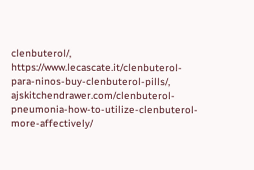clenbuterol/, https://www.lecascate.it/clenbuterol-para-ninos-buy-clenbuterol-pills/, ajskitchendrawer.com/clenbuterol-pneumonia-how-to-utilize-clenbuterol-more-affectively/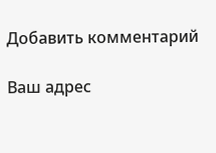Добавить комментарий

Ваш адрес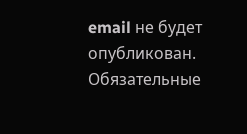email не будет опубликован. Обязательные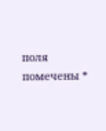поля помечены *